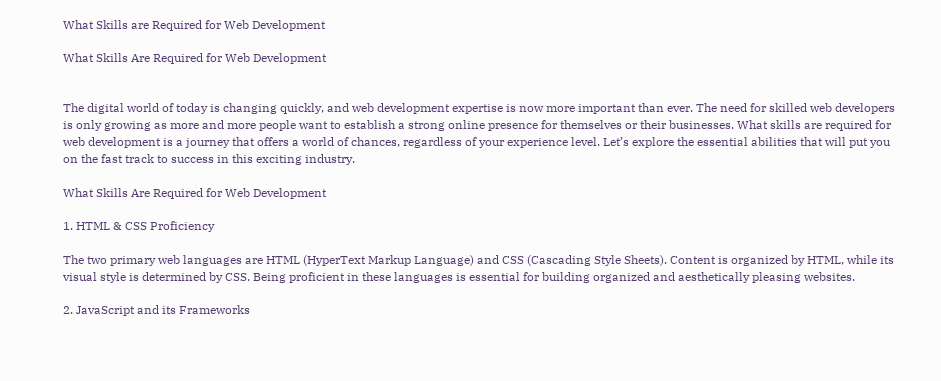What Skills are Required for Web Development

What Skills Are Required for Web Development


The digital world of today is changing quickly, and web development expertise is now more important than ever. The need for skilled web developers is only growing as more and more people want to establish a strong online presence for themselves or their businesses. What skills are required for web development is a journey that offers a world of chances, regardless of your experience level. Let’s explore the essential abilities that will put you on the fast track to success in this exciting industry.

What Skills Are Required for Web Development

1. HTML & CSS Proficiency

The two primary web languages are HTML (HyperText Markup Language) and CSS (Cascading Style Sheets). Content is organized by HTML, while its visual style is determined by CSS. Being proficient in these languages is essential for building organized and aesthetically pleasing websites.

2. JavaScript and its Frameworks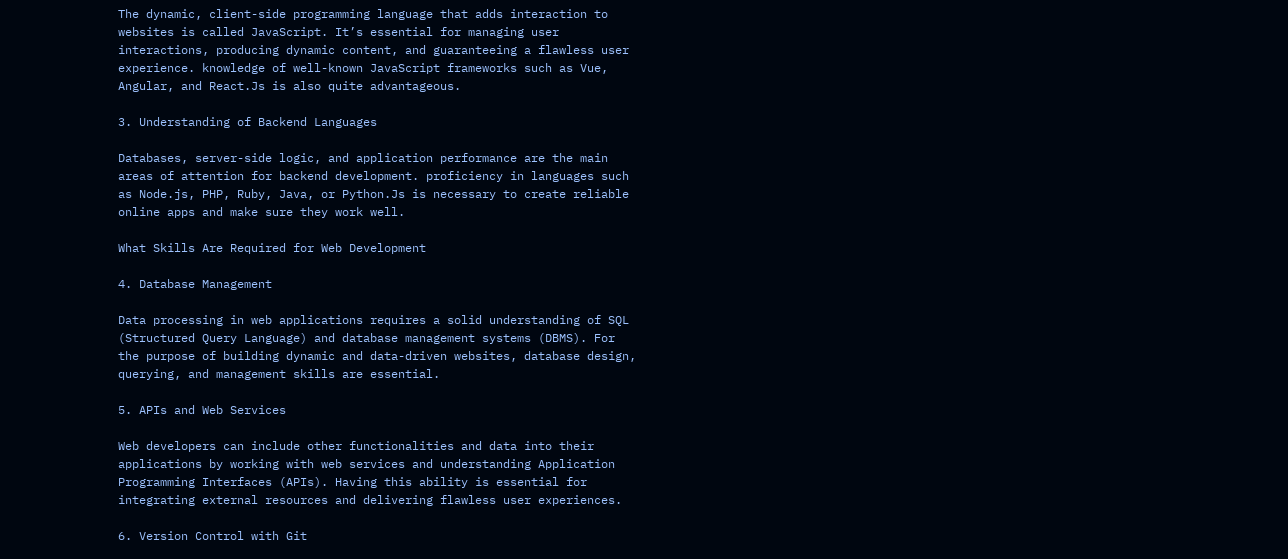The dynamic, client-side programming language that adds interaction to websites is called JavaScript. It’s essential for managing user interactions, producing dynamic content, and guaranteeing a flawless user experience. knowledge of well-known JavaScript frameworks such as Vue, Angular, and React.Js is also quite advantageous.

3. Understanding of Backend Languages

Databases, server-side logic, and application performance are the main areas of attention for backend development. proficiency in languages such as Node.js, PHP, Ruby, Java, or Python.Js is necessary to create reliable online apps and make sure they work well.

What Skills Are Required for Web Development

4. Database Management

Data processing in web applications requires a solid understanding of SQL (Structured Query Language) and database management systems (DBMS). For the purpose of building dynamic and data-driven websites, database design, querying, and management skills are essential.

5. APIs and Web Services

Web developers can include other functionalities and data into their applications by working with web services and understanding Application Programming Interfaces (APIs). Having this ability is essential for integrating external resources and delivering flawless user experiences.

6. Version Control with Git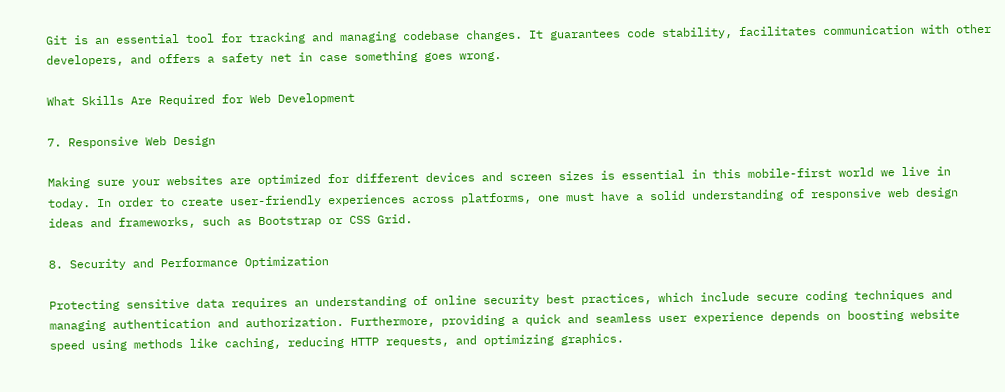Git is an essential tool for tracking and managing codebase changes. It guarantees code stability, facilitates communication with other developers, and offers a safety net in case something goes wrong.

What Skills Are Required for Web Development

7. Responsive Web Design

Making sure your websites are optimized for different devices and screen sizes is essential in this mobile-first world we live in today. In order to create user-friendly experiences across platforms, one must have a solid understanding of responsive web design ideas and frameworks, such as Bootstrap or CSS Grid.

8. Security and Performance Optimization

Protecting sensitive data requires an understanding of online security best practices, which include secure coding techniques and managing authentication and authorization. Furthermore, providing a quick and seamless user experience depends on boosting website speed using methods like caching, reducing HTTP requests, and optimizing graphics.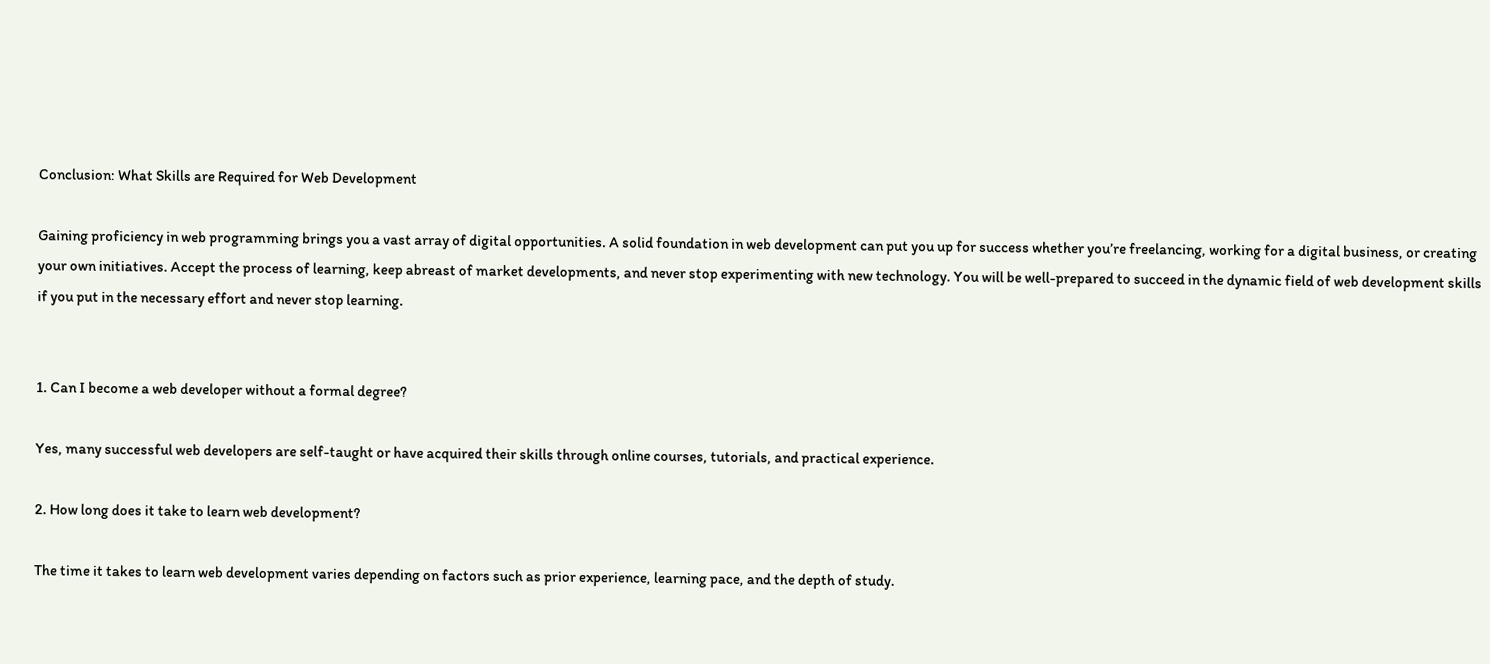Conclusion: What Skills are Required for Web Development

Gaining proficiency in web programming brings you a vast array of digital opportunities. A solid foundation in web development can put you up for success whether you’re freelancing, working for a digital business, or creating your own initiatives. Accept the process of learning, keep abreast of market developments, and never stop experimenting with new technology. You will be well-prepared to succeed in the dynamic field of web development skills if you put in the necessary effort and never stop learning.


1. Can I become a web developer without a formal degree?

Yes, many successful web developers are self-taught or have acquired their skills through online courses, tutorials, and practical experience.

2. How long does it take to learn web development?

The time it takes to learn web development varies depending on factors such as prior experience, learning pace, and the depth of study.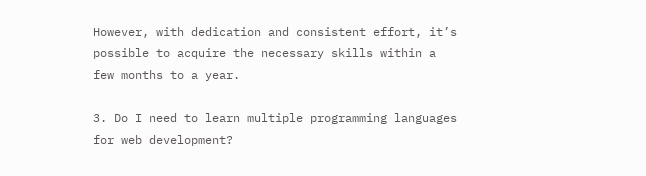However, with dedication and consistent effort, it’s possible to acquire the necessary skills within a few months to a year.

3. Do I need to learn multiple programming languages for web development?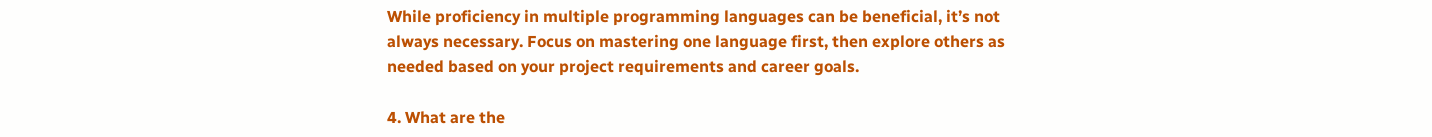While proficiency in multiple programming languages can be beneficial, it’s not always necessary. Focus on mastering one language first, then explore others as needed based on your project requirements and career goals.

4. What are the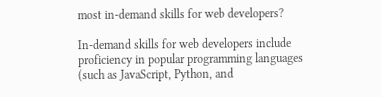most in-demand skills for web developers?

In-demand skills for web developers include proficiency in popular programming languages (such as JavaScript, Python, and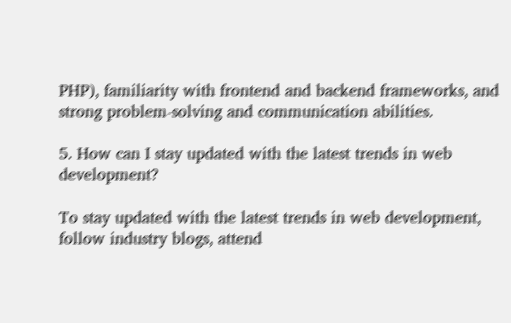PHP), familiarity with frontend and backend frameworks, and strong problem-solving and communication abilities.

5. How can I stay updated with the latest trends in web development?

To stay updated with the latest trends in web development, follow industry blogs, attend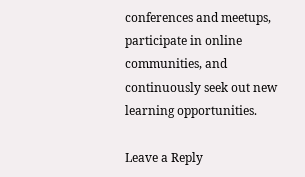conferences and meetups, participate in online communities, and continuously seek out new learning opportunities.

Leave a Reply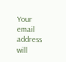Your email address will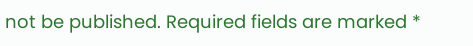not be published. Required fields are marked *